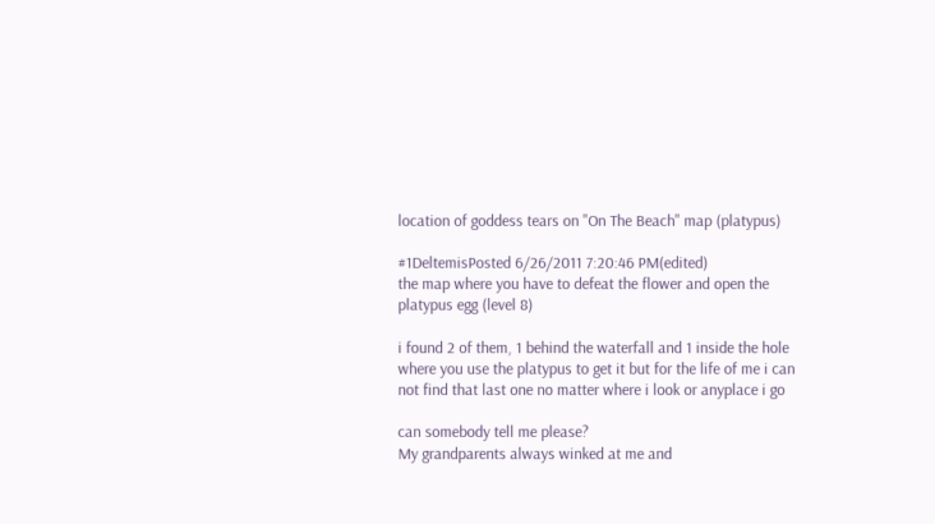location of goddess tears on "On The Beach" map (platypus)

#1DeltemisPosted 6/26/2011 7:20:46 PM(edited)
the map where you have to defeat the flower and open the platypus egg (level 8)

i found 2 of them, 1 behind the waterfall and 1 inside the hole where you use the platypus to get it but for the life of me i can not find that last one no matter where i look or anyplace i go

can somebody tell me please?
My grandparents always winked at me and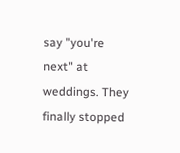say "you're next" at weddings. They finally stopped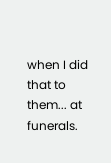when I did that to them... at funerals.